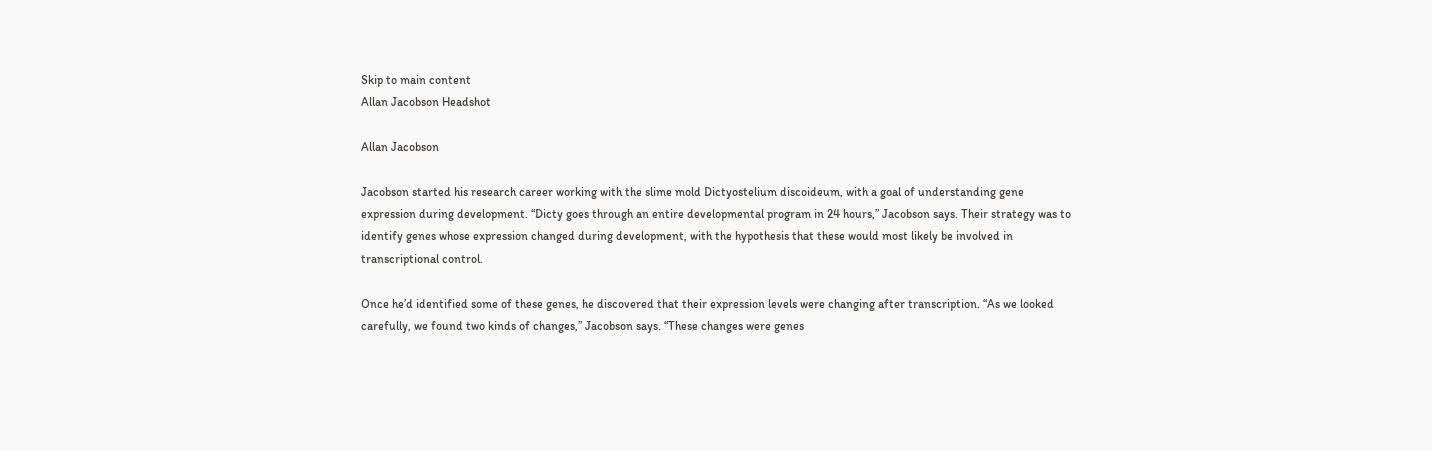Skip to main content
Allan Jacobson Headshot

Allan Jacobson

Jacobson started his research career working with the slime mold Dictyostelium discoideum, with a goal of understanding gene expression during development. “Dicty goes through an entire developmental program in 24 hours,” Jacobson says. Their strategy was to identify genes whose expression changed during development, with the hypothesis that these would most likely be involved in transcriptional control.

Once he’d identified some of these genes, he discovered that their expression levels were changing after transcription. “As we looked carefully, we found two kinds of changes,” Jacobson says. “These changes were genes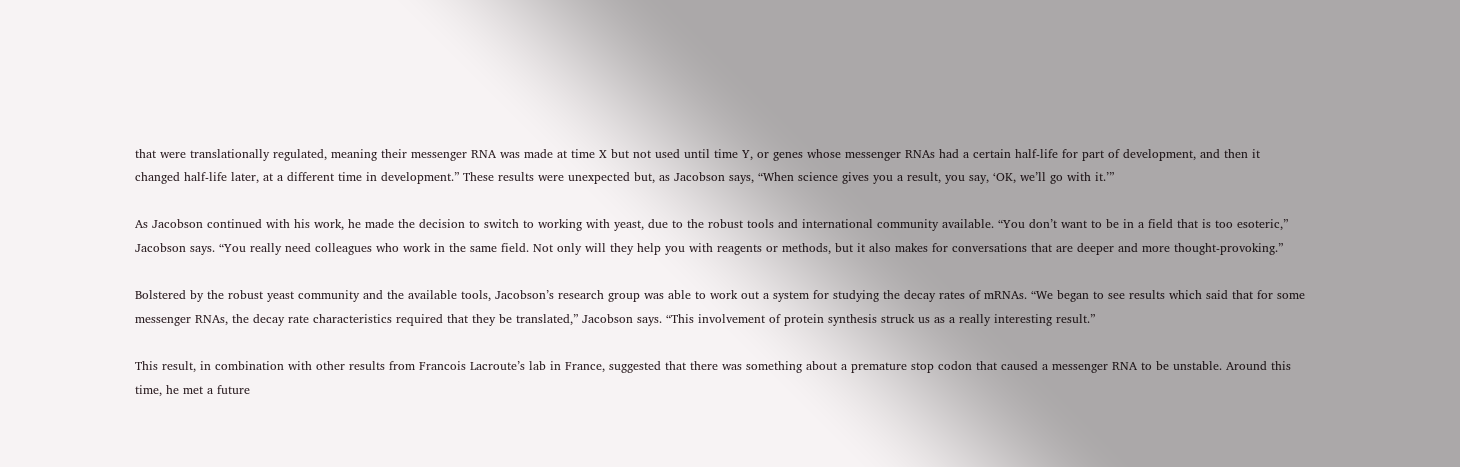that were translationally regulated, meaning their messenger RNA was made at time X but not used until time Y, or genes whose messenger RNAs had a certain half-life for part of development, and then it changed half-life later, at a different time in development.” These results were unexpected but, as Jacobson says, “When science gives you a result, you say, ‘OK, we’ll go with it.’”

As Jacobson continued with his work, he made the decision to switch to working with yeast, due to the robust tools and international community available. “You don’t want to be in a field that is too esoteric,” Jacobson says. “You really need colleagues who work in the same field. Not only will they help you with reagents or methods, but it also makes for conversations that are deeper and more thought-provoking.”

Bolstered by the robust yeast community and the available tools, Jacobson’s research group was able to work out a system for studying the decay rates of mRNAs. “We began to see results which said that for some messenger RNAs, the decay rate characteristics required that they be translated,” Jacobson says. “This involvement of protein synthesis struck us as a really interesting result.”

This result, in combination with other results from Francois Lacroute’s lab in France, suggested that there was something about a premature stop codon that caused a messenger RNA to be unstable. Around this time, he met a future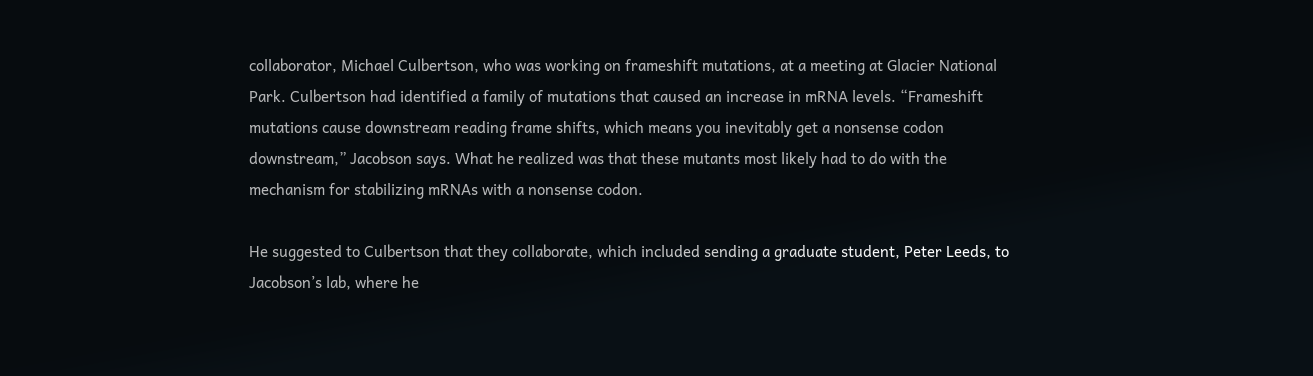collaborator, Michael Culbertson, who was working on frameshift mutations, at a meeting at Glacier National Park. Culbertson had identified a family of mutations that caused an increase in mRNA levels. “Frameshift mutations cause downstream reading frame shifts, which means you inevitably get a nonsense codon downstream,” Jacobson says. What he realized was that these mutants most likely had to do with the mechanism for stabilizing mRNAs with a nonsense codon.

He suggested to Culbertson that they collaborate, which included sending a graduate student, Peter Leeds, to Jacobson’s lab, where he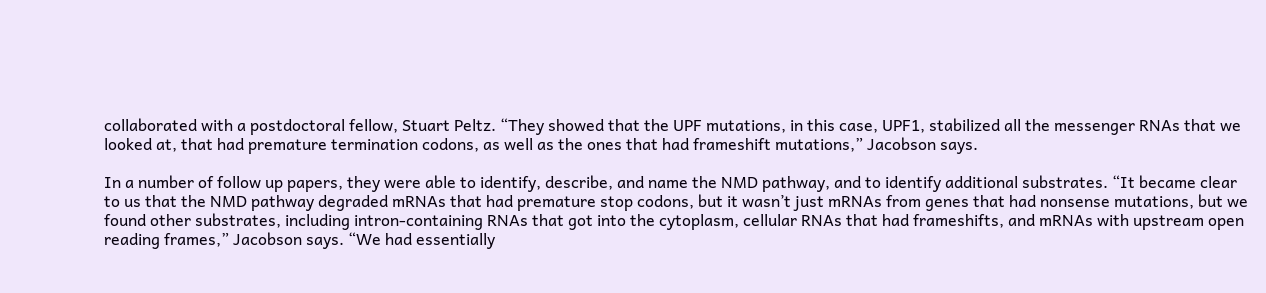collaborated with a postdoctoral fellow, Stuart Peltz. “They showed that the UPF mutations, in this case, UPF1, stabilized all the messenger RNAs that we looked at, that had premature termination codons, as well as the ones that had frameshift mutations,” Jacobson says.

In a number of follow up papers, they were able to identify, describe, and name the NMD pathway, and to identify additional substrates. “It became clear to us that the NMD pathway degraded mRNAs that had premature stop codons, but it wasn’t just mRNAs from genes that had nonsense mutations, but we found other substrates, including intron-containing RNAs that got into the cytoplasm, cellular RNAs that had frameshifts, and mRNAs with upstream open reading frames,” Jacobson says. “We had essentially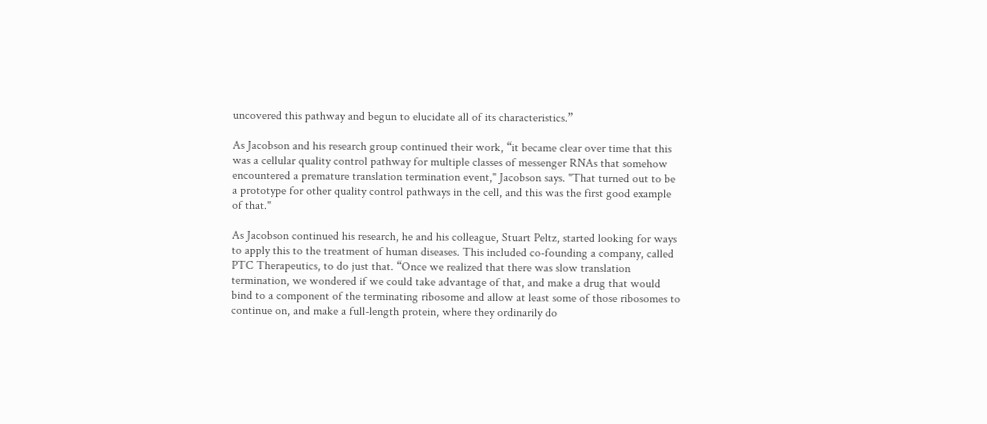uncovered this pathway and begun to elucidate all of its characteristics.”

As Jacobson and his research group continued their work, “it became clear over time that this was a cellular quality control pathway for multiple classes of messenger RNAs that somehow encountered a premature translation termination event," Jacobson says. "That turned out to be a prototype for other quality control pathways in the cell, and this was the first good example of that."

As Jacobson continued his research, he and his colleague, Stuart Peltz, started looking for ways to apply this to the treatment of human diseases. This included co-founding a company, called PTC Therapeutics, to do just that. “Once we realized that there was slow translation termination, we wondered if we could take advantage of that, and make a drug that would bind to a component of the terminating ribosome and allow at least some of those ribosomes to continue on, and make a full-length protein, where they ordinarily do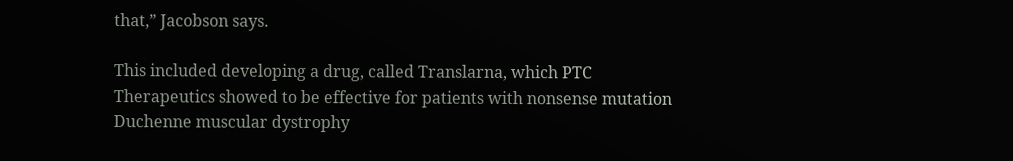that,” Jacobson says.

This included developing a drug, called Translarna, which PTC Therapeutics showed to be effective for patients with nonsense mutation Duchenne muscular dystrophy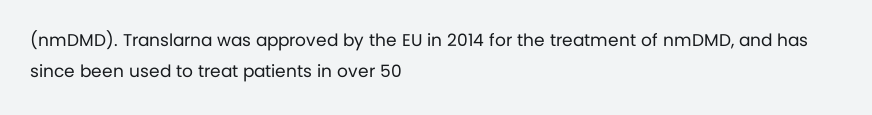(nmDMD). Translarna was approved by the EU in 2014 for the treatment of nmDMD, and has since been used to treat patients in over 50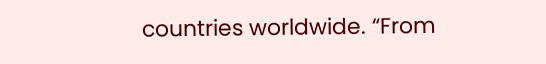countries worldwide. “From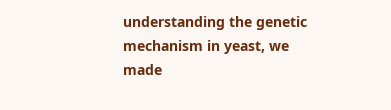understanding the genetic mechanism in yeast, we made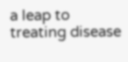a leap to treating disease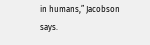in humans,” Jacobson says.